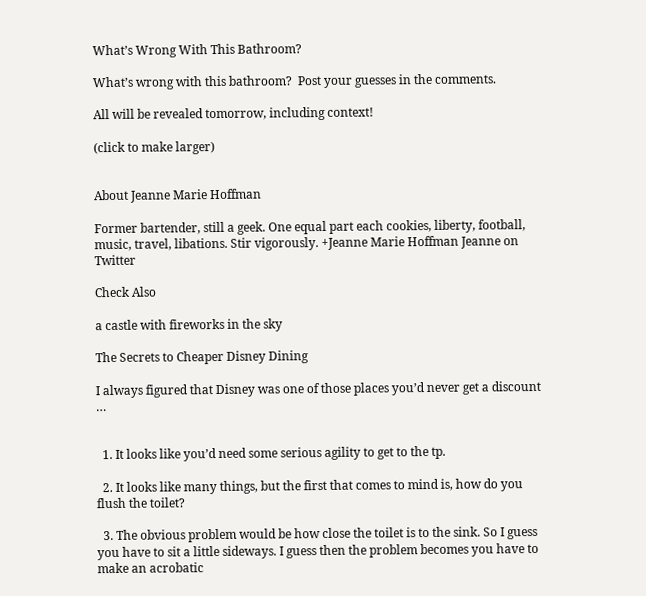What’s Wrong With This Bathroom?

What’s wrong with this bathroom?  Post your guesses in the comments.

All will be revealed tomorrow, including context!

(click to make larger)


About Jeanne Marie Hoffman

Former bartender, still a geek. One equal part each cookies, liberty, football, music, travel, libations. Stir vigorously. +Jeanne Marie Hoffman Jeanne on Twitter

Check Also

a castle with fireworks in the sky

The Secrets to Cheaper Disney Dining

I always figured that Disney was one of those places you’d never get a discount …


  1. It looks like you’d need some serious agility to get to the tp.

  2. It looks like many things, but the first that comes to mind is, how do you flush the toilet?

  3. The obvious problem would be how close the toilet is to the sink. So I guess you have to sit a little sideways. I guess then the problem becomes you have to make an acrobatic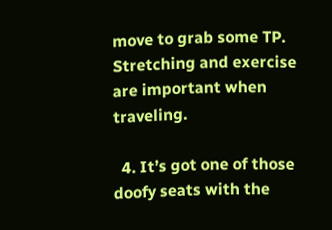move to grab some TP. Stretching and exercise are important when traveling.

  4. It’s got one of those doofy seats with the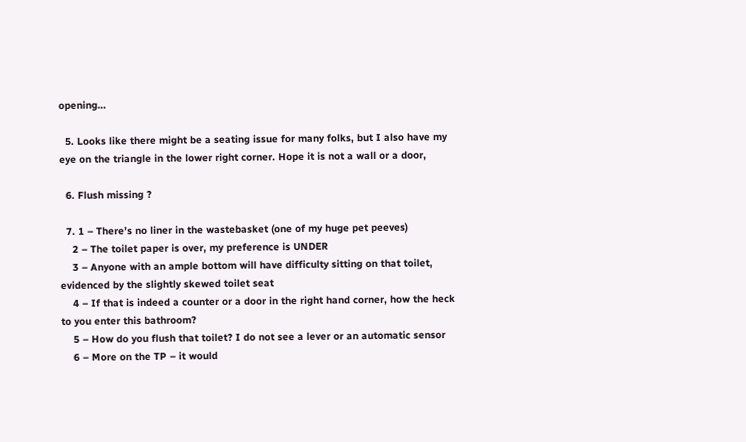opening…

  5. Looks like there might be a seating issue for many folks, but I also have my eye on the triangle in the lower right corner. Hope it is not a wall or a door,

  6. Flush missing ?

  7. 1 – There’s no liner in the wastebasket (one of my huge pet peeves)
    2 – The toilet paper is over, my preference is UNDER
    3 – Anyone with an ample bottom will have difficulty sitting on that toilet, evidenced by the slightly skewed toilet seat
    4 – If that is indeed a counter or a door in the right hand corner, how the heck to you enter this bathroom?
    5 – How do you flush that toilet? I do not see a lever or an automatic sensor
    6 – More on the TP – it would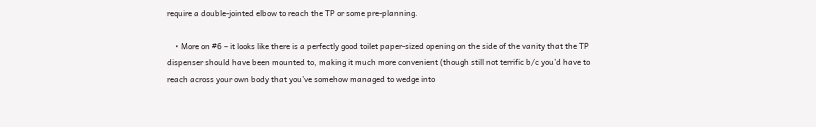require a double-jointed elbow to reach the TP or some pre-planning.

    • More on #6 – it looks like there is a perfectly good toilet paper-sized opening on the side of the vanity that the TP dispenser should have been mounted to, making it much more convenient (though still not terrific b/c you’d have to reach across your own body that you’ve somehow managed to wedge into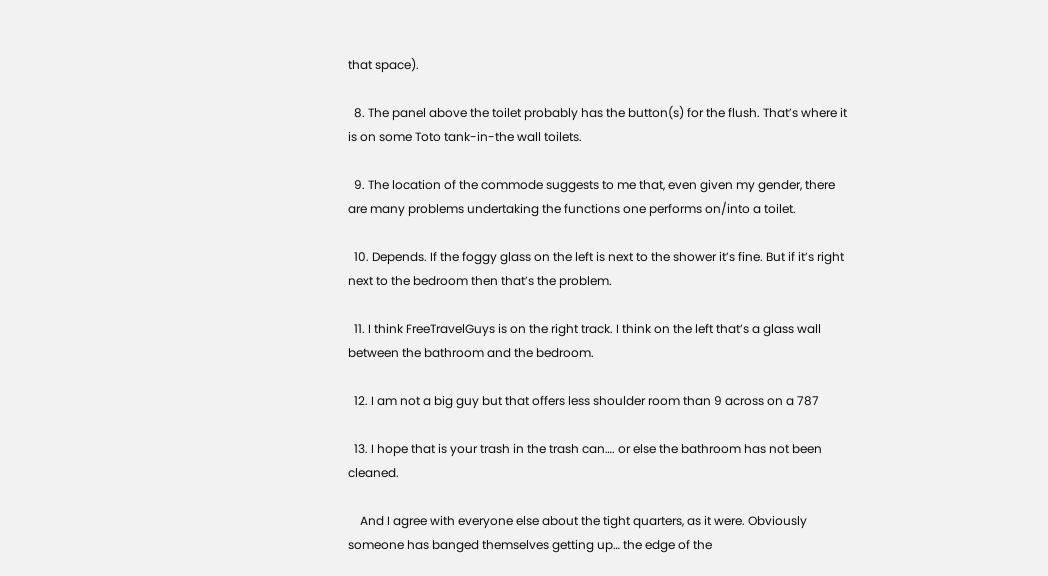that space).

  8. The panel above the toilet probably has the button(s) for the flush. That’s where it is on some Toto tank-in-the wall toilets.

  9. The location of the commode suggests to me that, even given my gender, there are many problems undertaking the functions one performs on/into a toilet.

  10. Depends. If the foggy glass on the left is next to the shower it’s fine. But if it’s right next to the bedroom then that’s the problem.

  11. I think FreeTravelGuys is on the right track. I think on the left that’s a glass wall between the bathroom and the bedroom.

  12. I am not a big guy but that offers less shoulder room than 9 across on a 787

  13. I hope that is your trash in the trash can…. or else the bathroom has not been cleaned.

    And I agree with everyone else about the tight quarters, as it were. Obviously someone has banged themselves getting up… the edge of the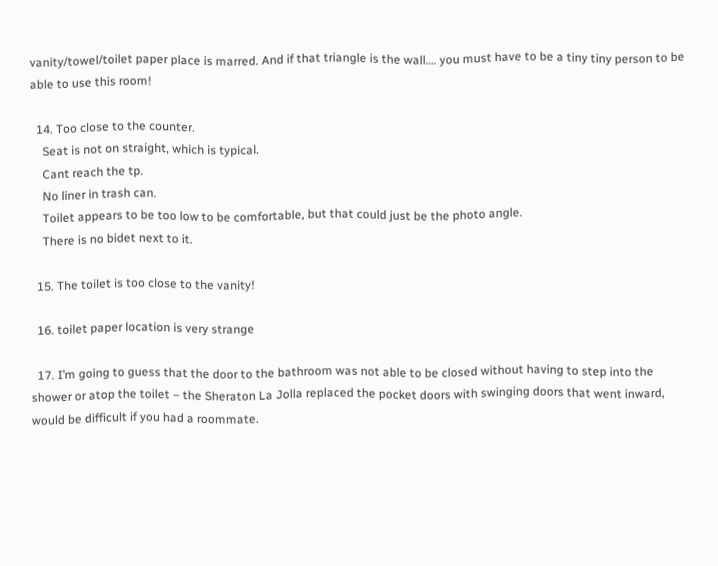vanity/towel/toilet paper place is marred. And if that triangle is the wall…. you must have to be a tiny tiny person to be able to use this room!

  14. Too close to the counter.
    Seat is not on straight, which is typical.
    Cant reach the tp.
    No liner in trash can.
    Toilet appears to be too low to be comfortable, but that could just be the photo angle.
    There is no bidet next to it.

  15. The toilet is too close to the vanity!

  16. toilet paper location is very strange

  17. I’m going to guess that the door to the bathroom was not able to be closed without having to step into the shower or atop the toilet – the Sheraton La Jolla replaced the pocket doors with swinging doors that went inward, would be difficult if you had a roommate.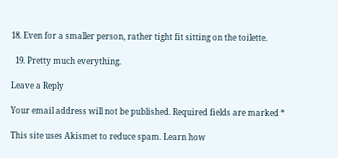18. Even for a smaller person, rather tight fit sitting on the toilette.

  19. Pretty much everything.

Leave a Reply

Your email address will not be published. Required fields are marked *

This site uses Akismet to reduce spam. Learn how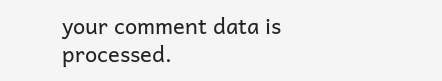your comment data is processed.